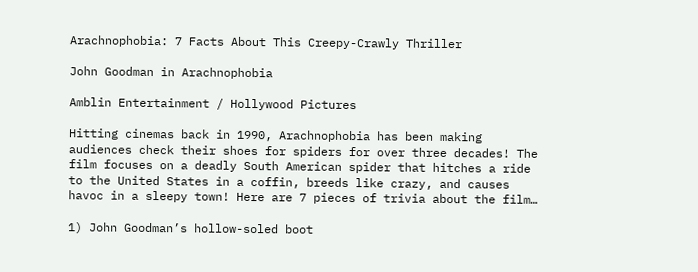Arachnophobia: 7 Facts About This Creepy-Crawly Thriller

John Goodman in Arachnophobia

Amblin Entertainment / Hollywood Pictures

Hitting cinemas back in 1990, Arachnophobia has been making audiences check their shoes for spiders for over three decades! The film focuses on a deadly South American spider that hitches a ride to the United States in a coffin, breeds like crazy, and causes havoc in a sleepy town! Here are 7 pieces of trivia about the film…

1) John Goodman’s hollow-soled boot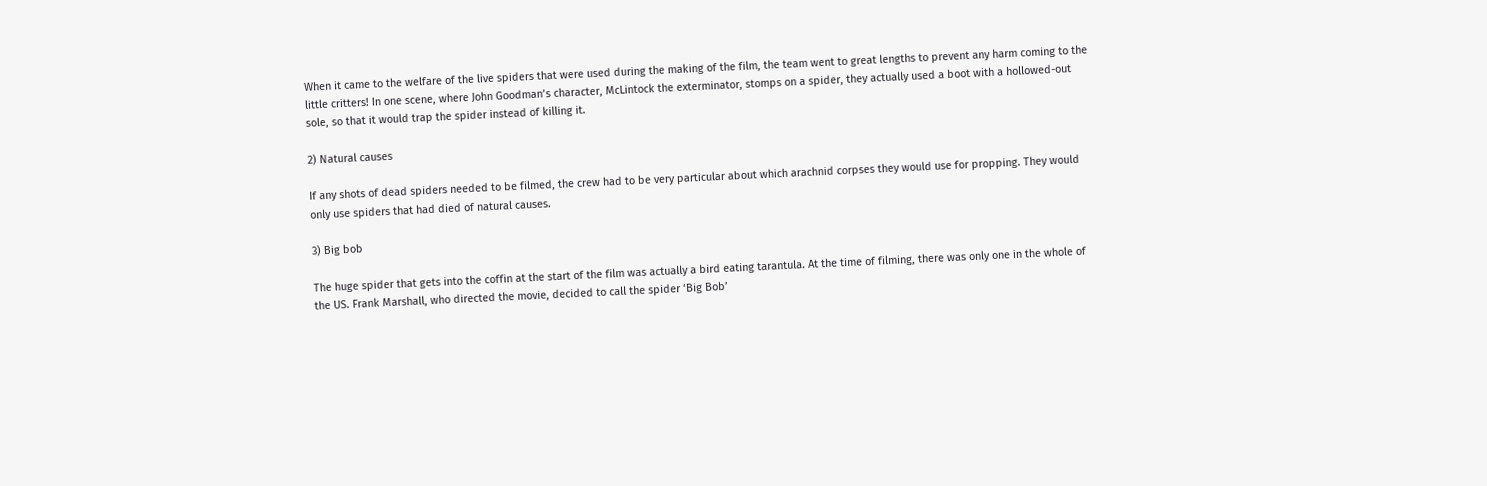When it came to the welfare of the live spiders that were used during the making of the film, the team went to great lengths to prevent any harm coming to the little critters! In one scene, where John Goodman’s character, McLintock the exterminator, stomps on a spider, they actually used a boot with a hollowed-out sole, so that it would trap the spider instead of killing it.

2) Natural causes

If any shots of dead spiders needed to be filmed, the crew had to be very particular about which arachnid corpses they would use for propping. They would only use spiders that had died of natural causes.

3) Big bob

The huge spider that gets into the coffin at the start of the film was actually a bird eating tarantula. At the time of filming, there was only one in the whole of the US. Frank Marshall, who directed the movie, decided to call the spider ‘Big Bob’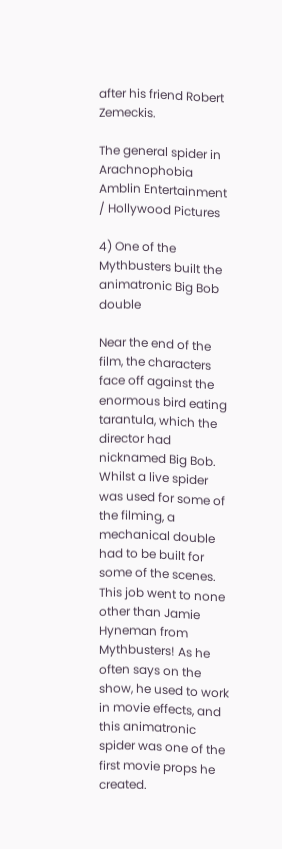after his friend Robert Zemeckis.

The general spider in Arachnophobia
Amblin Entertainment / Hollywood Pictures

4) One of the Mythbusters built the animatronic Big Bob double

Near the end of the film, the characters face off against the enormous bird eating tarantula, which the director had nicknamed Big Bob. Whilst a live spider was used for some of the filming, a mechanical double had to be built for some of the scenes. This job went to none other than Jamie Hyneman from Mythbusters! As he often says on the show, he used to work in movie effects, and this animatronic spider was one of the first movie props he created.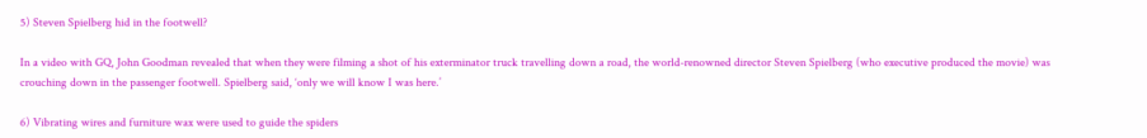5) Steven Spielberg hid in the footwell?

In a video with GQ, John Goodman revealed that when they were filming a shot of his exterminator truck travelling down a road, the world-renowned director Steven Spielberg (who executive produced the movie) was crouching down in the passenger footwell. Spielberg said, ‘only we will know I was here.’

6) Vibrating wires and furniture wax were used to guide the spiders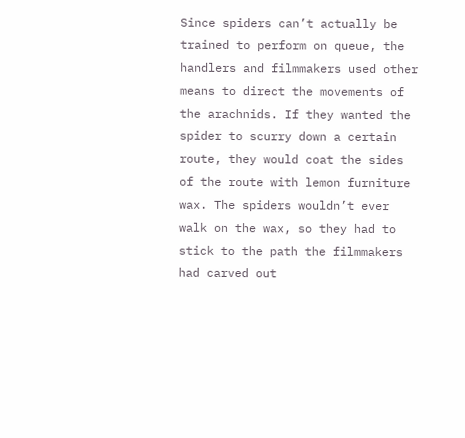Since spiders can’t actually be trained to perform on queue, the handlers and filmmakers used other means to direct the movements of the arachnids. If they wanted the spider to scurry down a certain route, they would coat the sides of the route with lemon furniture wax. The spiders wouldn’t ever walk on the wax, so they had to stick to the path the filmmakers had carved out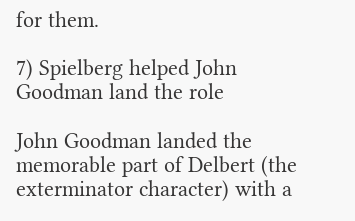for them.

7) Spielberg helped John Goodman land the role

John Goodman landed the memorable part of Delbert (the exterminator character) with a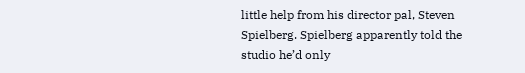little help from his director pal, Steven Spielberg. Spielberg apparently told the studio he’d only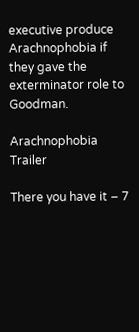executive produce Arachnophobia if they gave the exterminator role to Goodman.

Arachnophobia Trailer

There you have it – 7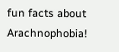fun facts about Arachnophobia!